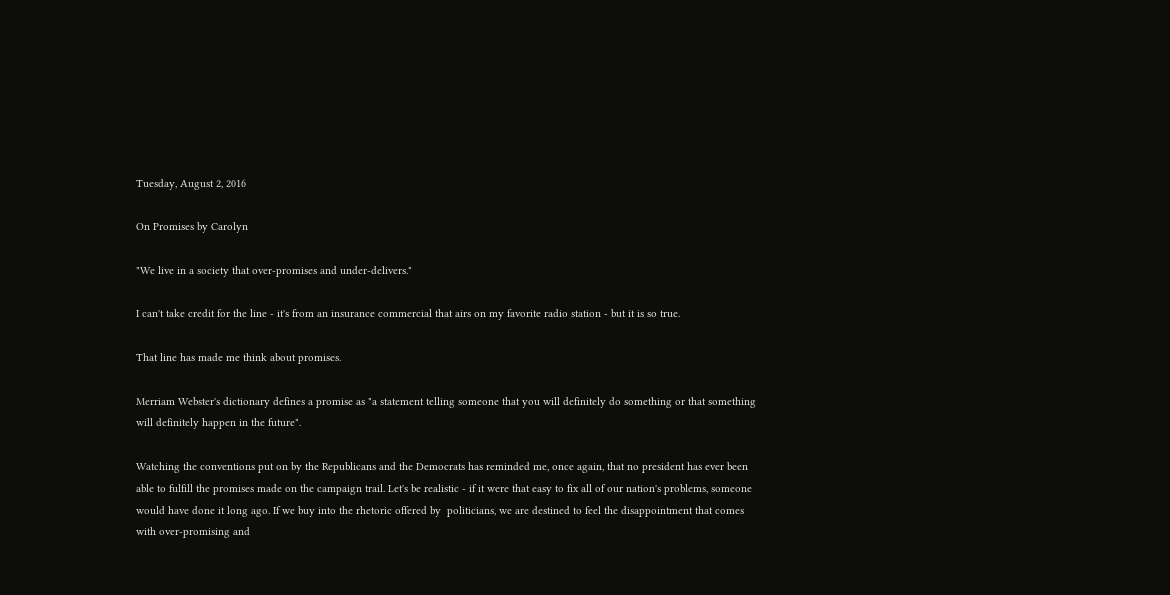Tuesday, August 2, 2016

On Promises by Carolyn

"We live in a society that over-promises and under-delivers."

I can't take credit for the line - it's from an insurance commercial that airs on my favorite radio station - but it is so true.

That line has made me think about promises.

Merriam Webster's dictionary defines a promise as "a statement telling someone that you will definitely do something or that something will definitely happen in the future".

Watching the conventions put on by the Republicans and the Democrats has reminded me, once again, that no president has ever been able to fulfill the promises made on the campaign trail. Let's be realistic - if it were that easy to fix all of our nation's problems, someone would have done it long ago. If we buy into the rhetoric offered by  politicians, we are destined to feel the disappointment that comes with over-promising and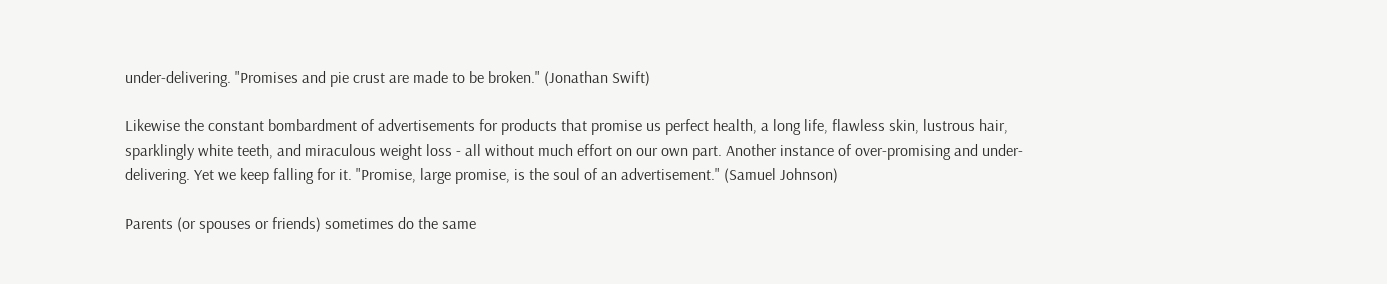under-delivering. "Promises and pie crust are made to be broken." (Jonathan Swift)

Likewise the constant bombardment of advertisements for products that promise us perfect health, a long life, flawless skin, lustrous hair, sparklingly white teeth, and miraculous weight loss - all without much effort on our own part. Another instance of over-promising and under-delivering. Yet we keep falling for it. "Promise, large promise, is the soul of an advertisement." (Samuel Johnson)

Parents (or spouses or friends) sometimes do the same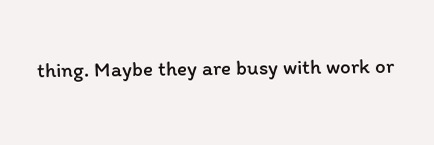thing. Maybe they are busy with work or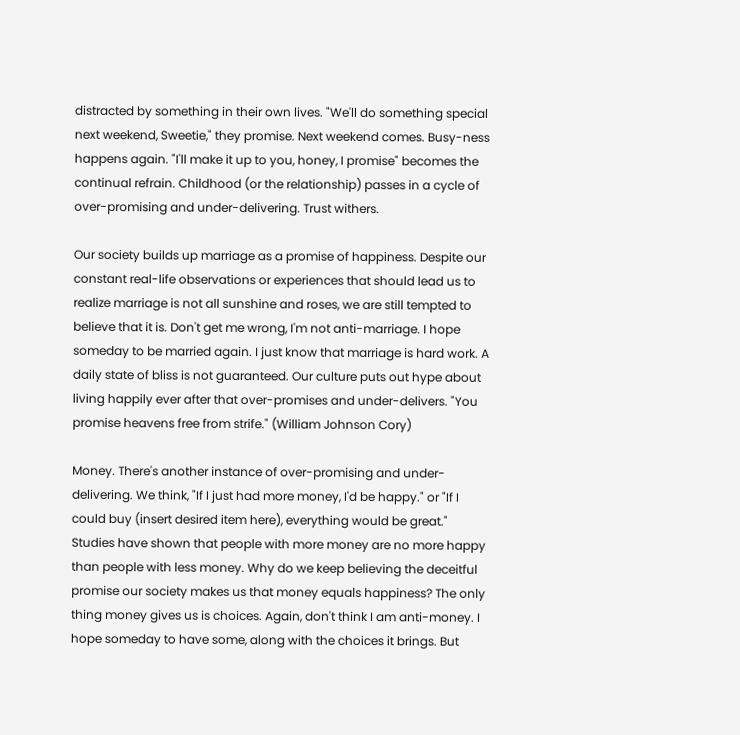distracted by something in their own lives. "We'll do something special next weekend, Sweetie," they promise. Next weekend comes. Busy-ness happens again. "I'll make it up to you, honey, I promise" becomes the continual refrain. Childhood (or the relationship) passes in a cycle of over-promising and under-delivering. Trust withers.

Our society builds up marriage as a promise of happiness. Despite our constant real-life observations or experiences that should lead us to realize marriage is not all sunshine and roses, we are still tempted to believe that it is. Don't get me wrong, I'm not anti-marriage. I hope someday to be married again. I just know that marriage is hard work. A daily state of bliss is not guaranteed. Our culture puts out hype about living happily ever after that over-promises and under-delivers. "You promise heavens free from strife." (William Johnson Cory)

Money. There's another instance of over-promising and under-delivering. We think, "If I just had more money, I'd be happy." or "If I could buy (insert desired item here), everything would be great." Studies have shown that people with more money are no more happy than people with less money. Why do we keep believing the deceitful promise our society makes us that money equals happiness? The only thing money gives us is choices. Again, don't think I am anti-money. I hope someday to have some, along with the choices it brings. But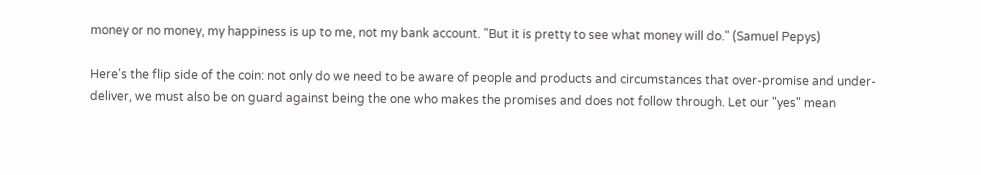money or no money, my happiness is up to me, not my bank account. "But it is pretty to see what money will do." (Samuel Pepys)

Here's the flip side of the coin: not only do we need to be aware of people and products and circumstances that over-promise and under-deliver, we must also be on guard against being the one who makes the promises and does not follow through. Let our "yes" mean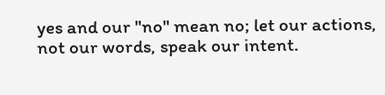yes and our "no" mean no; let our actions, not our words, speak our intent.